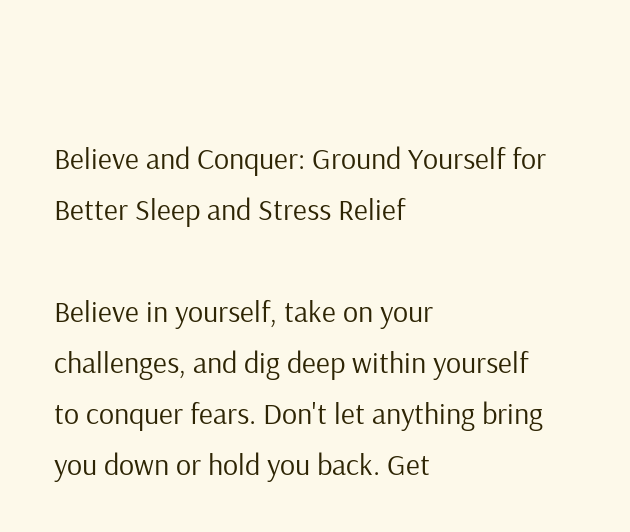Believe and Conquer: Ground Yourself for Better Sleep and Stress Relief

Believe in yourself, take on your challenges, and dig deep within yourself to conquer fears. Don't let anything bring you down or hold you back. Get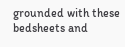grounded with these bedsheets and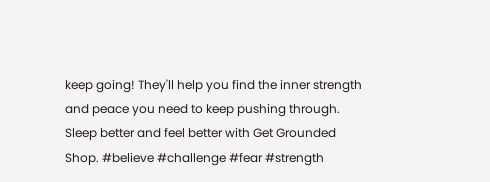keep going! They'll help you find the inner strength and peace you need to keep pushing through. Sleep better and feel better with Get Grounded Shop. #believe #challenge #fear #strength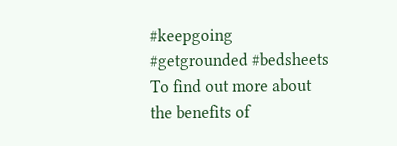#keepgoing #getgrounded #bedsheets To find out more about the benefits of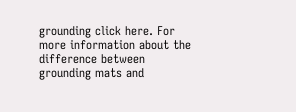grounding click here. For more information about the difference between grounding mats and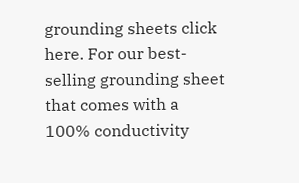grounding sheets click here. For our best-selling grounding sheet that comes with a 100% conductivity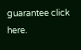guarantee click here.